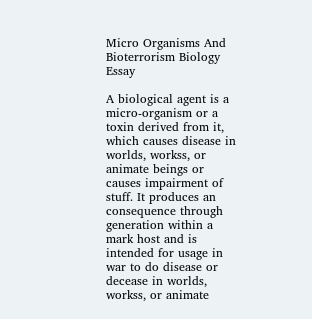Micro Organisms And Bioterrorism Biology Essay

A biological agent is a micro-organism or a toxin derived from it, which causes disease in worlds, workss, or animate beings or causes impairment of stuff. It produces an consequence through generation within a mark host and is intended for usage in war to do disease or decease in worlds, workss, or animate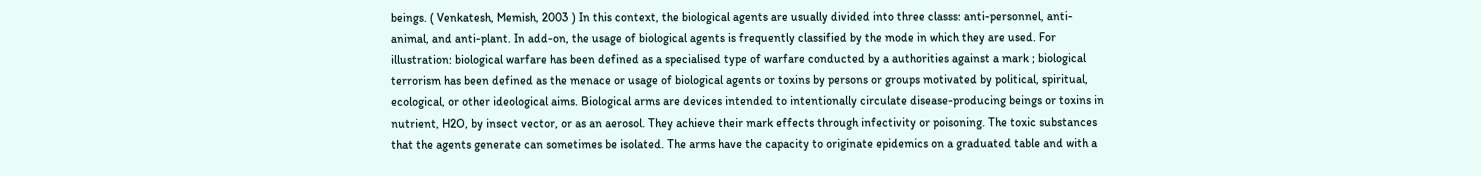beings. ( Venkatesh, Memish, 2003 ) In this context, the biological agents are usually divided into three classs: anti-personnel, anti-animal, and anti-plant. In add-on, the usage of biological agents is frequently classified by the mode in which they are used. For illustration: biological warfare has been defined as a specialised type of warfare conducted by a authorities against a mark ; biological terrorism has been defined as the menace or usage of biological agents or toxins by persons or groups motivated by political, spiritual, ecological, or other ideological aims. Biological arms are devices intended to intentionally circulate disease-producing beings or toxins in nutrient, H2O, by insect vector, or as an aerosol. They achieve their mark effects through infectivity or poisoning. The toxic substances that the agents generate can sometimes be isolated. The arms have the capacity to originate epidemics on a graduated table and with a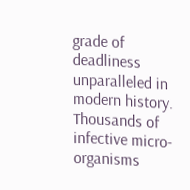grade of deadliness unparalleled in modern history. Thousands of infective micro-organisms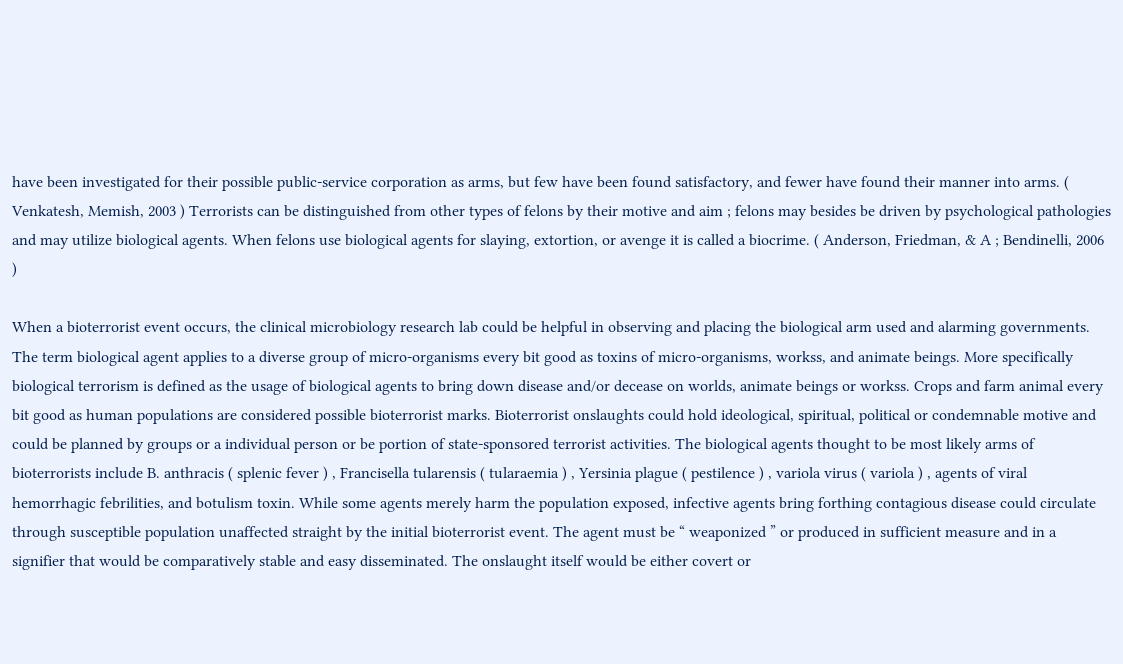have been investigated for their possible public-service corporation as arms, but few have been found satisfactory, and fewer have found their manner into arms. ( Venkatesh, Memish, 2003 ) Terrorists can be distinguished from other types of felons by their motive and aim ; felons may besides be driven by psychological pathologies and may utilize biological agents. When felons use biological agents for slaying, extortion, or avenge it is called a biocrime. ( Anderson, Friedman, & A ; Bendinelli, 2006 )

When a bioterrorist event occurs, the clinical microbiology research lab could be helpful in observing and placing the biological arm used and alarming governments. The term biological agent applies to a diverse group of micro-organisms every bit good as toxins of micro-organisms, workss, and animate beings. More specifically biological terrorism is defined as the usage of biological agents to bring down disease and/or decease on worlds, animate beings or workss. Crops and farm animal every bit good as human populations are considered possible bioterrorist marks. Bioterrorist onslaughts could hold ideological, spiritual, political or condemnable motive and could be planned by groups or a individual person or be portion of state-sponsored terrorist activities. The biological agents thought to be most likely arms of bioterrorists include B. anthracis ( splenic fever ) , Francisella tularensis ( tularaemia ) , Yersinia plague ( pestilence ) , variola virus ( variola ) , agents of viral hemorrhagic febrilities, and botulism toxin. While some agents merely harm the population exposed, infective agents bring forthing contagious disease could circulate through susceptible population unaffected straight by the initial bioterrorist event. The agent must be “ weaponized ” or produced in sufficient measure and in a signifier that would be comparatively stable and easy disseminated. The onslaught itself would be either covert or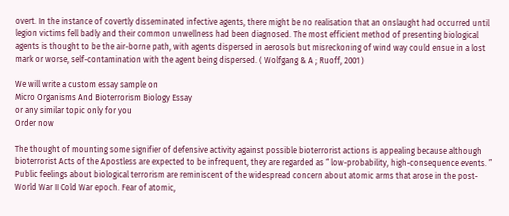overt. In the instance of covertly disseminated infective agents, there might be no realisation that an onslaught had occurred until legion victims fell badly and their common unwellness had been diagnosed. The most efficient method of presenting biological agents is thought to be the air-borne path, with agents dispersed in aerosols but misreckoning of wind way could ensue in a lost mark or worse, self-contamination with the agent being dispersed. ( Wolfgang & A ; Ruoff, 2001 )

We will write a custom essay sample on
Micro Organisms And Bioterrorism Biology Essay
or any similar topic only for you
Order now

The thought of mounting some signifier of defensive activity against possible bioterrorist actions is appealing because although bioterrorist Acts of the Apostless are expected to be infrequent, they are regarded as “ low-probability, high-consequence events. ” Public feelings about biological terrorism are reminiscent of the widespread concern about atomic arms that arose in the post-World War II Cold War epoch. Fear of atomic,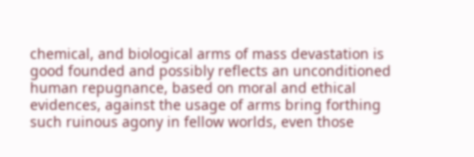chemical, and biological arms of mass devastation is good founded and possibly reflects an unconditioned human repugnance, based on moral and ethical evidences, against the usage of arms bring forthing such ruinous agony in fellow worlds, even those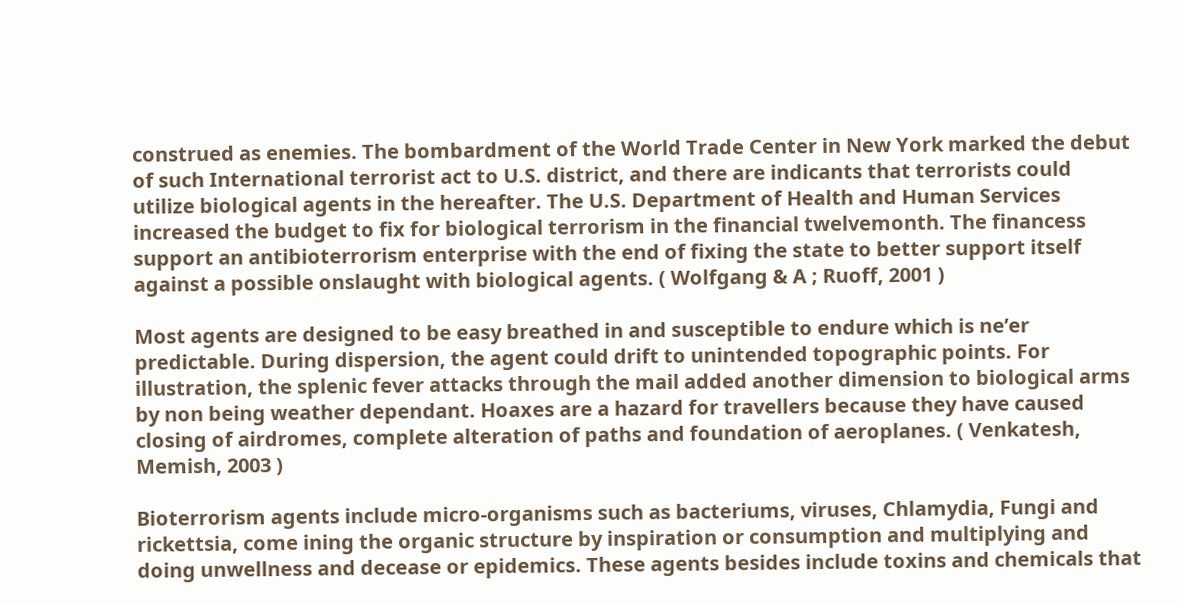construed as enemies. The bombardment of the World Trade Center in New York marked the debut of such International terrorist act to U.S. district, and there are indicants that terrorists could utilize biological agents in the hereafter. The U.S. Department of Health and Human Services increased the budget to fix for biological terrorism in the financial twelvemonth. The financess support an antibioterrorism enterprise with the end of fixing the state to better support itself against a possible onslaught with biological agents. ( Wolfgang & A ; Ruoff, 2001 )

Most agents are designed to be easy breathed in and susceptible to endure which is ne’er predictable. During dispersion, the agent could drift to unintended topographic points. For illustration, the splenic fever attacks through the mail added another dimension to biological arms by non being weather dependant. Hoaxes are a hazard for travellers because they have caused closing of airdromes, complete alteration of paths and foundation of aeroplanes. ( Venkatesh, Memish, 2003 )

Bioterrorism agents include micro-organisms such as bacteriums, viruses, Chlamydia, Fungi and rickettsia, come ining the organic structure by inspiration or consumption and multiplying and doing unwellness and decease or epidemics. These agents besides include toxins and chemicals that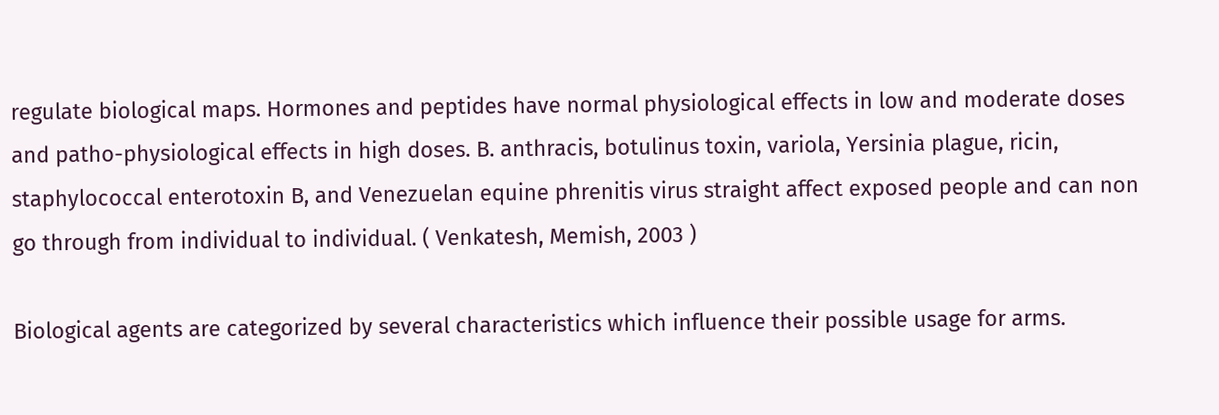regulate biological maps. Hormones and peptides have normal physiological effects in low and moderate doses and patho-physiological effects in high doses. B. anthracis, botulinus toxin, variola, Yersinia plague, ricin, staphylococcal enterotoxin B, and Venezuelan equine phrenitis virus straight affect exposed people and can non go through from individual to individual. ( Venkatesh, Memish, 2003 )

Biological agents are categorized by several characteristics which influence their possible usage for arms.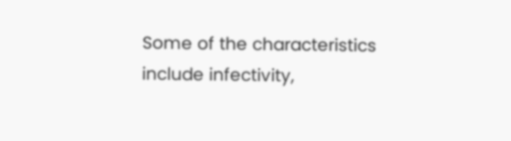Some of the characteristics include infectivity,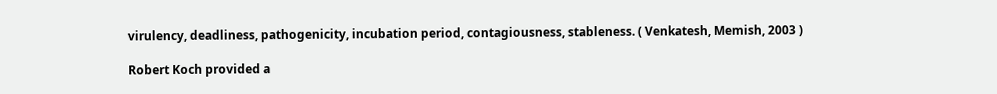virulency, deadliness, pathogenicity, incubation period, contagiousness, stableness. ( Venkatesh, Memish, 2003 )

Robert Koch provided a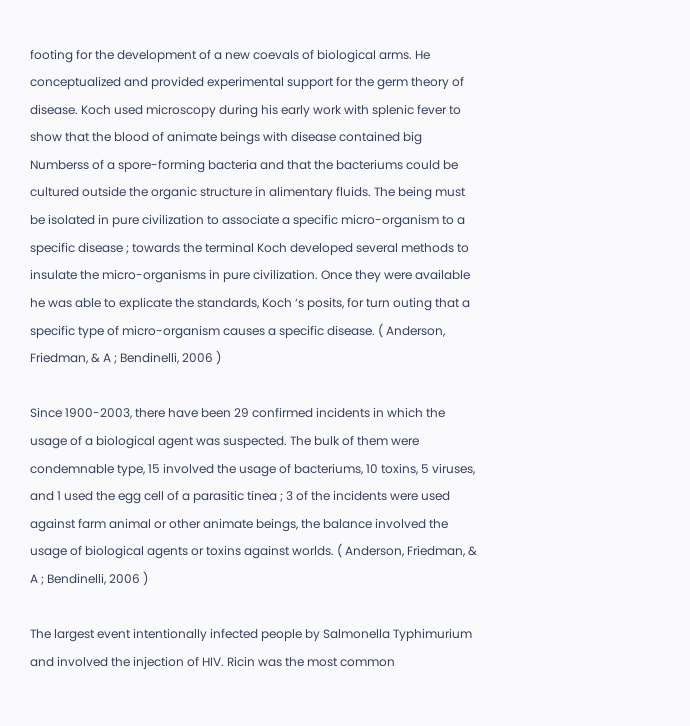footing for the development of a new coevals of biological arms. He conceptualized and provided experimental support for the germ theory of disease. Koch used microscopy during his early work with splenic fever to show that the blood of animate beings with disease contained big Numberss of a spore-forming bacteria and that the bacteriums could be cultured outside the organic structure in alimentary fluids. The being must be isolated in pure civilization to associate a specific micro-organism to a specific disease ; towards the terminal Koch developed several methods to insulate the micro-organisms in pure civilization. Once they were available he was able to explicate the standards, Koch ‘s posits, for turn outing that a specific type of micro-organism causes a specific disease. ( Anderson, Friedman, & A ; Bendinelli, 2006 )

Since 1900-2003, there have been 29 confirmed incidents in which the usage of a biological agent was suspected. The bulk of them were condemnable type, 15 involved the usage of bacteriums, 10 toxins, 5 viruses, and 1 used the egg cell of a parasitic tinea ; 3 of the incidents were used against farm animal or other animate beings, the balance involved the usage of biological agents or toxins against worlds. ( Anderson, Friedman, & A ; Bendinelli, 2006 )

The largest event intentionally infected people by Salmonella Typhimurium and involved the injection of HIV. Ricin was the most common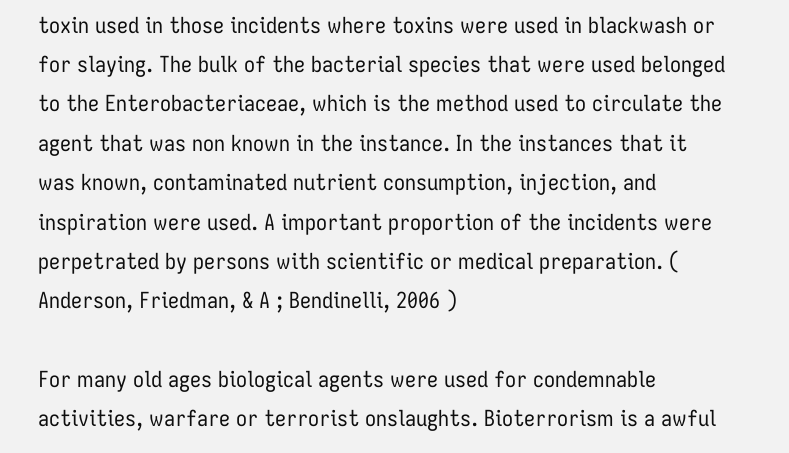toxin used in those incidents where toxins were used in blackwash or for slaying. The bulk of the bacterial species that were used belonged to the Enterobacteriaceae, which is the method used to circulate the agent that was non known in the instance. In the instances that it was known, contaminated nutrient consumption, injection, and inspiration were used. A important proportion of the incidents were perpetrated by persons with scientific or medical preparation. ( Anderson, Friedman, & A ; Bendinelli, 2006 )

For many old ages biological agents were used for condemnable activities, warfare or terrorist onslaughts. Bioterrorism is a awful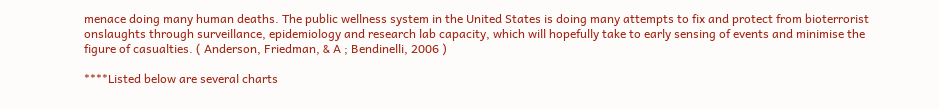menace doing many human deaths. The public wellness system in the United States is doing many attempts to fix and protect from bioterrorist onslaughts through surveillance, epidemiology and research lab capacity, which will hopefully take to early sensing of events and minimise the figure of casualties. ( Anderson, Friedman, & A ; Bendinelli, 2006 )

****Listed below are several charts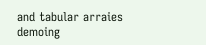and tabular arraies demoing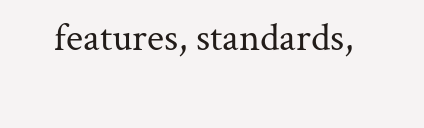features, standards,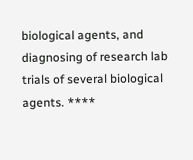biological agents, and diagnosing of research lab trials of several biological agents. ****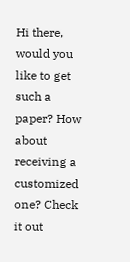Hi there, would you like to get such a paper? How about receiving a customized one? Check it out